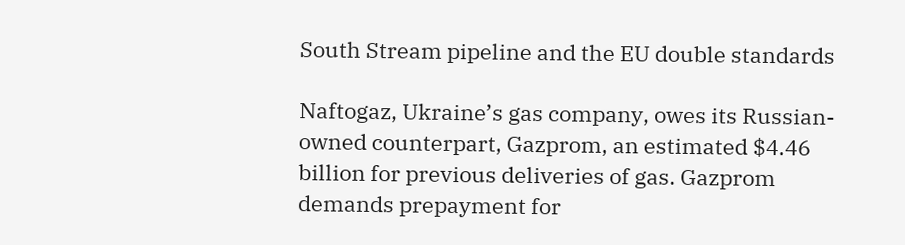South Stream pipeline and the EU double standards

Naftogaz, Ukraine’s gas company, owes its Russian-owned counterpart, Gazprom, an estimated $4.46 billion for previous deliveries of gas. Gazprom demands prepayment for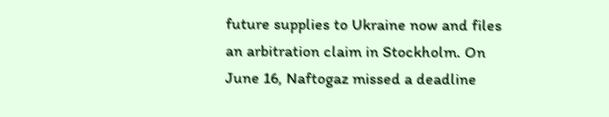future supplies to Ukraine now and files an arbitration claim in Stockholm. On June 16, Naftogaz missed a deadline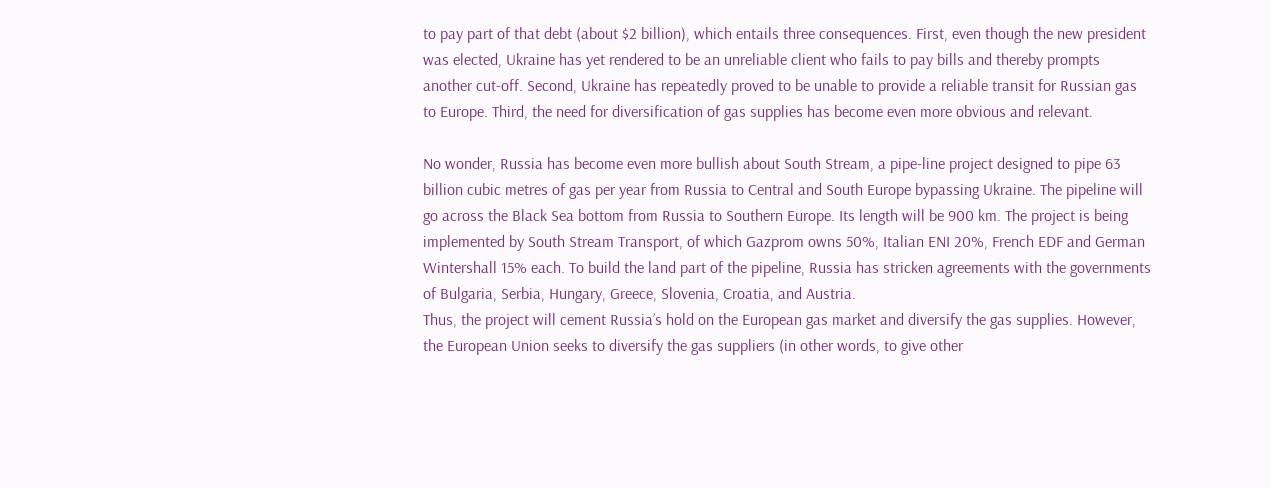to pay part of that debt (about $2 billion), which entails three consequences. First, even though the new president was elected, Ukraine has yet rendered to be an unreliable client who fails to pay bills and thereby prompts another cut-off. Second, Ukraine has repeatedly proved to be unable to provide a reliable transit for Russian gas to Europe. Third, the need for diversification of gas supplies has become even more obvious and relevant.

No wonder, Russia has become even more bullish about South Stream, a pipe-line project designed to pipe 63 billion cubic metres of gas per year from Russia to Central and South Europe bypassing Ukraine. The pipeline will go across the Black Sea bottom from Russia to Southern Europe. Its length will be 900 km. The project is being implemented by South Stream Transport, of which Gazprom owns 50%, Italian ENI 20%, French EDF and German Wintershall 15% each. To build the land part of the pipeline, Russia has stricken agreements with the governments of Bulgaria, Serbia, Hungary, Greece, Slovenia, Croatia, and Austria.
Thus, the project will cement Russia’s hold on the European gas market and diversify the gas supplies. However, the European Union seeks to diversify the gas suppliers (in other words, to give other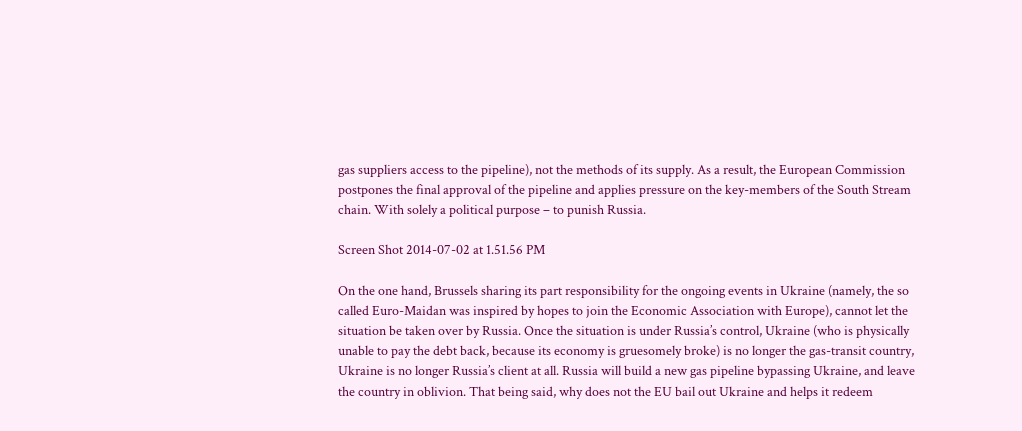gas suppliers access to the pipeline), not the methods of its supply. As a result, the European Commission postpones the final approval of the pipeline and applies pressure on the key-members of the South Stream chain. With solely a political purpose – to punish Russia.

Screen Shot 2014-07-02 at 1.51.56 PM

On the one hand, Brussels sharing its part responsibility for the ongoing events in Ukraine (namely, the so called Euro-Maidan was inspired by hopes to join the Economic Association with Europe), cannot let the situation be taken over by Russia. Once the situation is under Russia’s control, Ukraine (who is physically unable to pay the debt back, because its economy is gruesomely broke) is no longer the gas-transit country, Ukraine is no longer Russia’s client at all. Russia will build a new gas pipeline bypassing Ukraine, and leave the country in oblivion. That being said, why does not the EU bail out Ukraine and helps it redeem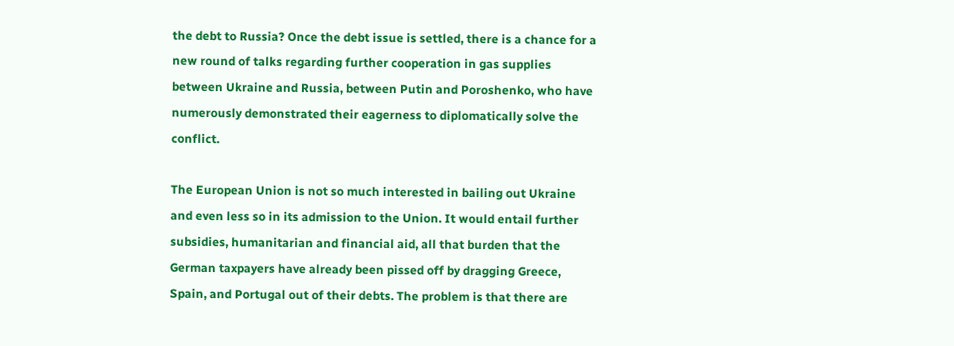the debt to Russia? Once the debt issue is settled, there is a chance for a new round of talks regarding further cooperation in gas supplies between Ukraine and Russia, between Putin and Poroshenko, who have numerously demonstrated their eagerness to diplomatically solve the conflict.

The European Union is not so much interested in bailing out Ukraine and even less so in its admission to the Union. It would entail further subsidies, humanitarian and financial aid, all that burden that the German taxpayers have already been pissed off by dragging Greece, Spain, and Portugal out of their debts. The problem is that there are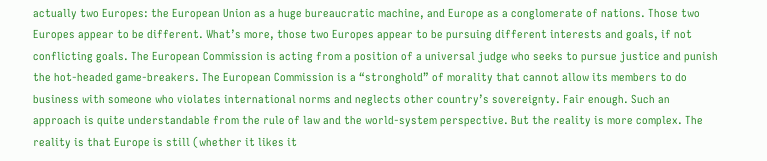actually two Europes: the European Union as a huge bureaucratic machine, and Europe as a conglomerate of nations. Those two Europes appear to be different. What’s more, those two Europes appear to be pursuing different interests and goals, if not conflicting goals. The European Commission is acting from a position of a universal judge who seeks to pursue justice and punish the hot-headed game-breakers. The European Commission is a “stronghold” of morality that cannot allow its members to do business with someone who violates international norms and neglects other country’s sovereignty. Fair enough. Such an approach is quite understandable from the rule of law and the world-system perspective. But the reality is more complex. The reality is that Europe is still (whether it likes it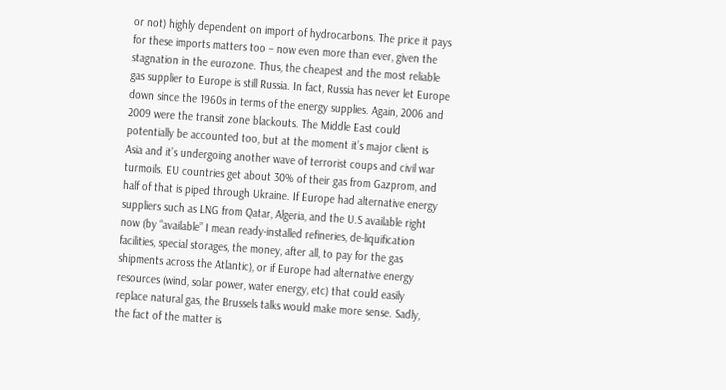or not) highly dependent on import of hydrocarbons. The price it pays for these imports matters too – now even more than ever, given the stagnation in the eurozone. Thus, the cheapest and the most reliable gas supplier to Europe is still Russia. In fact, Russia has never let Europe down since the 1960s in terms of the energy supplies. Again, 2006 and 2009 were the transit zone blackouts. The Middle East could potentially be accounted too, but at the moment it’s major client is Asia and it’s undergoing another wave of terrorist coups and civil war turmoils. EU countries get about 30% of their gas from Gazprom, and half of that is piped through Ukraine. If Europe had alternative energy suppliers such as LNG from Qatar, Algeria, and the U.S available right now (by “available” I mean ready-installed refineries, de-liquification facilities, special storages, the money, after all, to pay for the gas shipments across the Atlantic), or if Europe had alternative energy resources (wind, solar power, water energy, etc) that could easily replace natural gas, the Brussels talks would make more sense. Sadly, the fact of the matter is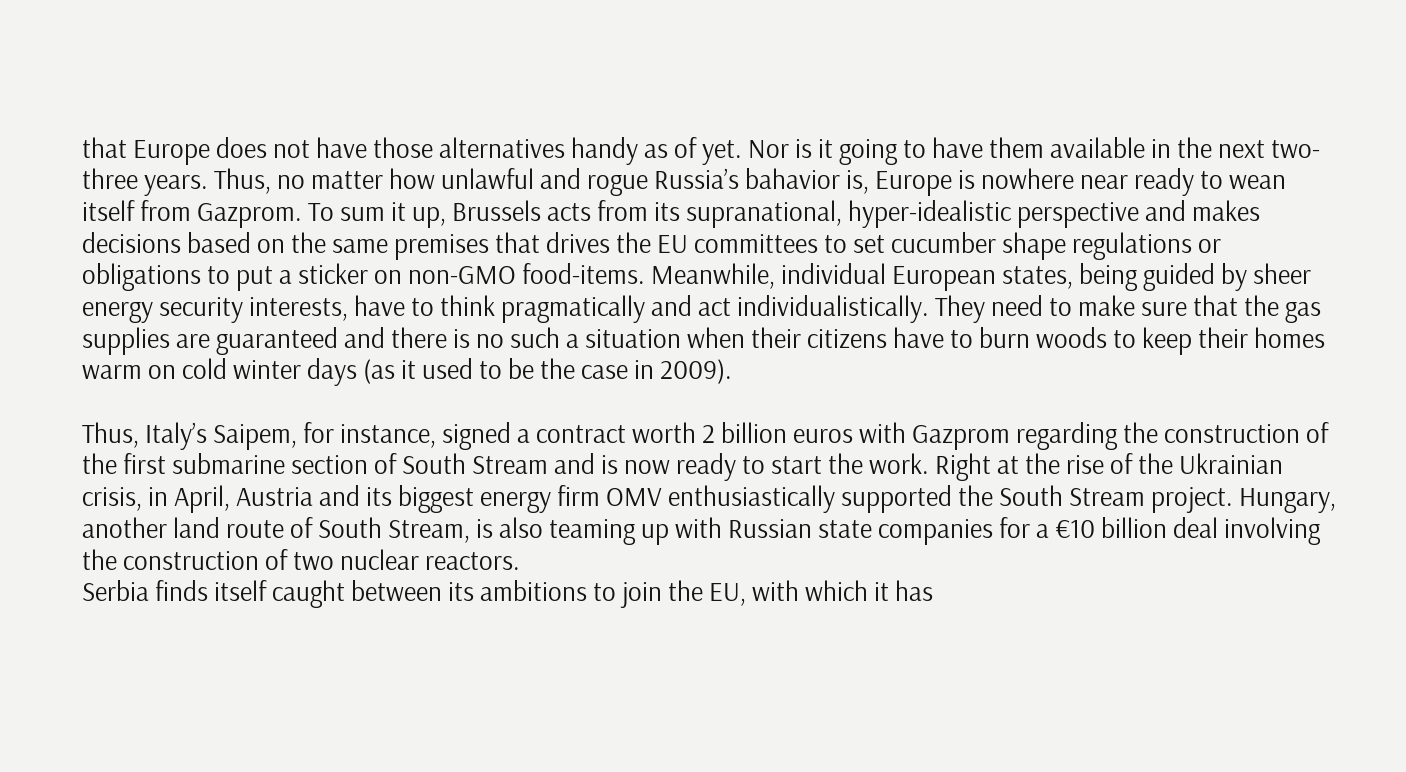that Europe does not have those alternatives handy as of yet. Nor is it going to have them available in the next two-three years. Thus, no matter how unlawful and rogue Russia’s bahavior is, Europe is nowhere near ready to wean itself from Gazprom. To sum it up, Brussels acts from its supranational, hyper-idealistic perspective and makes decisions based on the same premises that drives the EU committees to set cucumber shape regulations or obligations to put a sticker on non-GMO food-items. Meanwhile, individual European states, being guided by sheer energy security interests, have to think pragmatically and act individualistically. They need to make sure that the gas supplies are guaranteed and there is no such a situation when their citizens have to burn woods to keep their homes warm on cold winter days (as it used to be the case in 2009).

Thus, Italy’s Saipem, for instance, signed a contract worth 2 billion euros with Gazprom regarding the construction of the first submarine section of South Stream and is now ready to start the work. Right at the rise of the Ukrainian crisis, in April, Austria and its biggest energy firm OMV enthusiastically supported the South Stream project. Hungary, another land route of South Stream, is also teaming up with Russian state companies for a €10 billion deal involving the construction of two nuclear reactors.
Serbia finds itself caught between its ambitions to join the EU, with which it has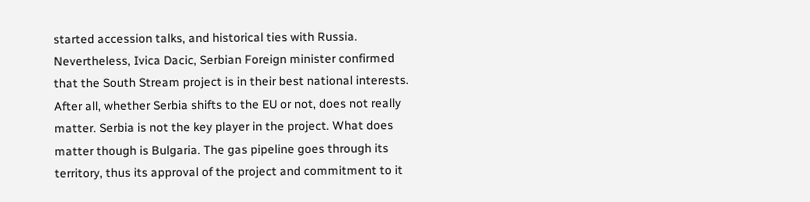started accession talks, and historical ties with Russia. Nevertheless, Ivica Dacic, Serbian Foreign minister confirmed that the South Stream project is in their best national interests. After all, whether Serbia shifts to the EU or not, does not really matter. Serbia is not the key player in the project. What does matter though is Bulgaria. The gas pipeline goes through its territory, thus its approval of the project and commitment to it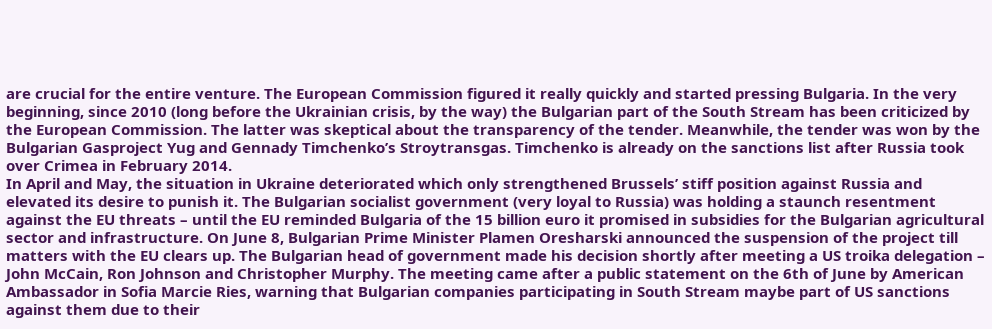are crucial for the entire venture. The European Commission figured it really quickly and started pressing Bulgaria. In the very beginning, since 2010 (long before the Ukrainian crisis, by the way) the Bulgarian part of the South Stream has been criticized by the European Commission. The latter was skeptical about the transparency of the tender. Meanwhile, the tender was won by the Bulgarian Gasproject Yug and Gennady Timchenko’s Stroytransgas. Timchenko is already on the sanctions list after Russia took over Crimea in February 2014.
In April and May, the situation in Ukraine deteriorated which only strengthened Brussels’ stiff position against Russia and elevated its desire to punish it. The Bulgarian socialist government (very loyal to Russia) was holding a staunch resentment against the EU threats – until the EU reminded Bulgaria of the 15 billion euro it promised in subsidies for the Bulgarian agricultural sector and infrastructure. On June 8, Bulgarian Prime Minister Plamen Oresharski announced the suspension of the project till matters with the EU clears up. The Bulgarian head of government made his decision shortly after meeting a US troika delegation – John McCain, Ron Johnson and Christopher Murphy. The meeting came after a public statement on the 6th of June by American Ambassador in Sofia Marcie Ries, warning that Bulgarian companies participating in South Stream maybe part of US sanctions against them due to their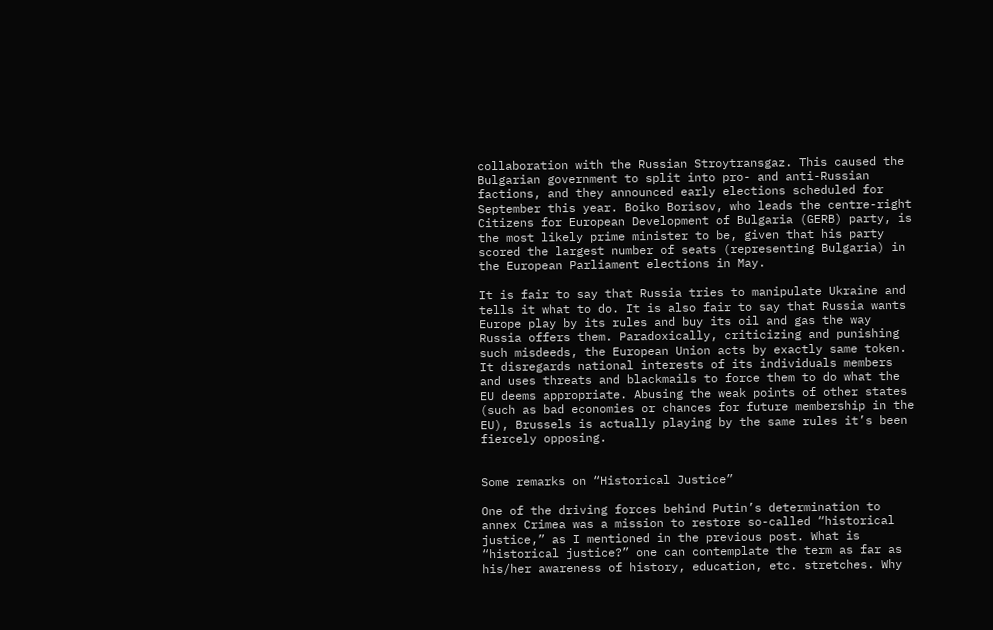collaboration with the Russian Stroytransgaz. This caused the Bulgarian government to split into pro- and anti-Russian factions, and they announced early elections scheduled for September this year. Boiko Borisov, who leads the centre-right Citizens for European Development of Bulgaria (GERB) party, is the most likely prime minister to be, given that his party scored the largest number of seats (representing Bulgaria) in the European Parliament elections in May.

It is fair to say that Russia tries to manipulate Ukraine and tells it what to do. It is also fair to say that Russia wants Europe play by its rules and buy its oil and gas the way Russia offers them. Paradoxically, criticizing and punishing such misdeeds, the European Union acts by exactly same token. It disregards national interests of its individuals members and uses threats and blackmails to force them to do what the EU deems appropriate. Abusing the weak points of other states (such as bad economies or chances for future membership in the EU), Brussels is actually playing by the same rules it’s been fiercely opposing.


Some remarks on “Historical Justice”

One of the driving forces behind Putin’s determination to annex Crimea was a mission to restore so-called “historical justice,” as I mentioned in the previous post. What is “historical justice?” one can contemplate the term as far as  his/her awareness of history, education, etc. stretches. Why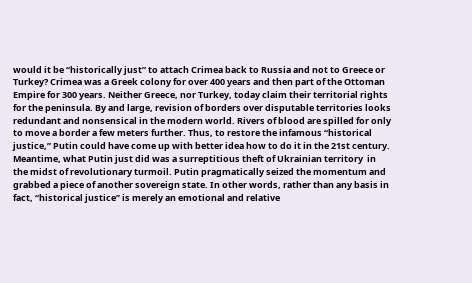would it be “historically just” to attach Crimea back to Russia and not to Greece or Turkey? Crimea was a Greek colony for over 400 years and then part of the Ottoman Empire for 300 years. Neither Greece, nor Turkey, today claim their territorial rights for the peninsula. By and large, revision of borders over disputable territories looks redundant and nonsensical in the modern world. Rivers of blood are spilled for only to move a border a few meters further. Thus, to restore the infamous “historical justice,” Putin could have come up with better idea how to do it in the 21st century. Meantime, what Putin just did was a surreptitious theft of Ukrainian territory  in the midst of revolutionary turmoil. Putin pragmatically seized the momentum and grabbed a piece of another sovereign state. In other words, rather than any basis in fact, “historical justice” is merely an emotional and relative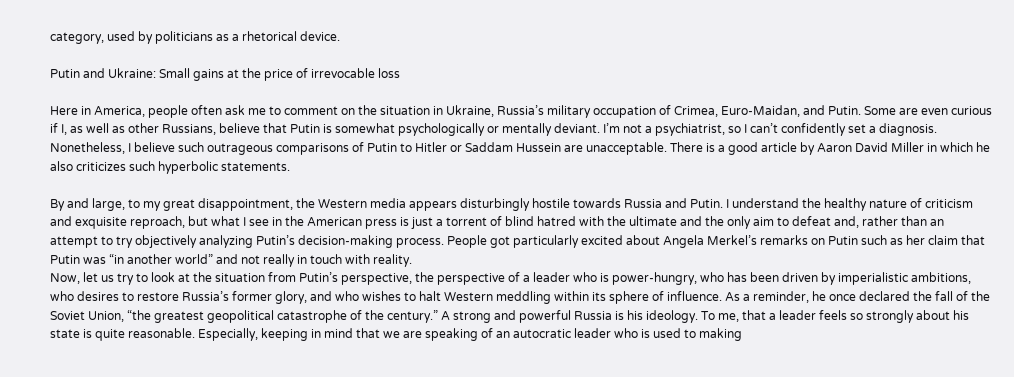category, used by politicians as a rhetorical device.

Putin and Ukraine: Small gains at the price of irrevocable loss

Here in America, people often ask me to comment on the situation in Ukraine, Russia’s military occupation of Crimea, Euro-Maidan, and Putin. Some are even curious if I, as well as other Russians, believe that Putin is somewhat psychologically or mentally deviant. I’m not a psychiatrist, so I can’t confidently set a diagnosis. Nonetheless, I believe such outrageous comparisons of Putin to Hitler or Saddam Hussein are unacceptable. There is a good article by Aaron David Miller in which he also criticizes such hyperbolic statements.

By and large, to my great disappointment, the Western media appears disturbingly hostile towards Russia and Putin. I understand the healthy nature of criticism and exquisite reproach, but what I see in the American press is just a torrent of blind hatred with the ultimate and the only aim to defeat and, rather than an attempt to try objectively analyzing Putin’s decision-making process. People got particularly excited about Angela Merkel’s remarks on Putin such as her claim that Putin was “in another world” and not really in touch with reality.
Now, let us try to look at the situation from Putin’s perspective, the perspective of a leader who is power-hungry, who has been driven by imperialistic ambitions, who desires to restore Russia’s former glory, and who wishes to halt Western meddling within its sphere of influence. As a reminder, he once declared the fall of the Soviet Union, “the greatest geopolitical catastrophe of the century.” A strong and powerful Russia is his ideology. To me, that a leader feels so strongly about his state is quite reasonable. Especially, keeping in mind that we are speaking of an autocratic leader who is used to making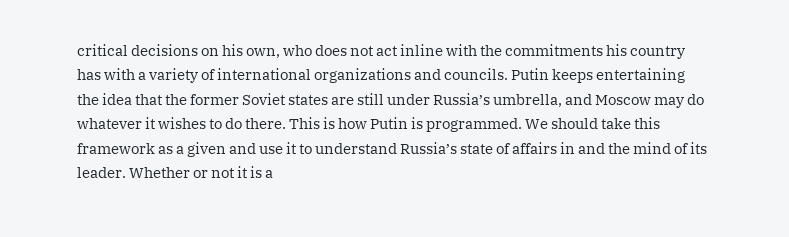critical decisions on his own, who does not act inline with the commitments his country has with a variety of international organizations and councils. Putin keeps entertaining the idea that the former Soviet states are still under Russia’s umbrella, and Moscow may do whatever it wishes to do there. This is how Putin is programmed. We should take this framework as a given and use it to understand Russia’s state of affairs in and the mind of its leader. Whether or not it is a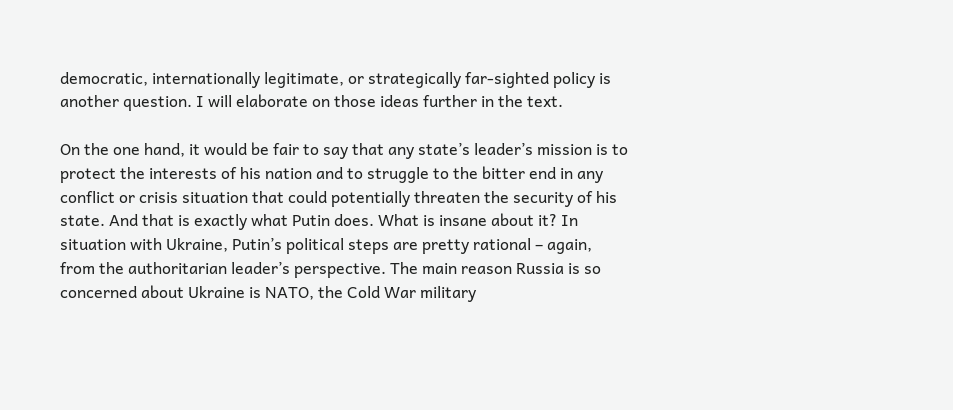democratic, internationally legitimate, or strategically far-sighted policy is another question. I will elaborate on those ideas further in the text.

On the one hand, it would be fair to say that any state’s leader’s mission is to protect the interests of his nation and to struggle to the bitter end in any conflict or crisis situation that could potentially threaten the security of his state. And that is exactly what Putin does. What is insane about it? In situation with Ukraine, Putin’s political steps are pretty rational – again, from the authoritarian leader’s perspective. The main reason Russia is so concerned about Ukraine is NATO, the Cold War military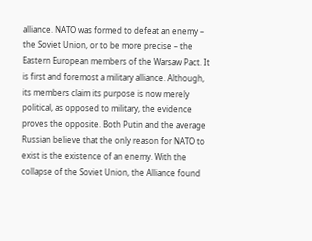alliance. NATO was formed to defeat an enemy – the Soviet Union, or to be more precise – the Eastern European members of the Warsaw Pact. It is first and foremost a military alliance. Although, its members claim its purpose is now merely political, as opposed to military, the evidence proves the opposite. Both Putin and the average Russian believe that the only reason for NATO to exist is the existence of an enemy. With the collapse of the Soviet Union, the Alliance found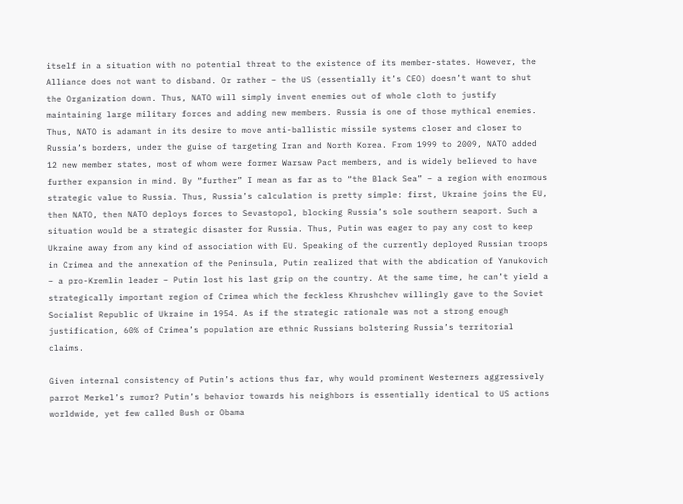itself in a situation with no potential threat to the existence of its member-states. However, the Alliance does not want to disband. Or rather – the US (essentially it’s CEO) doesn’t want to shut the Organization down. Thus, NATO will simply invent enemies out of whole cloth to justify maintaining large military forces and adding new members. Russia is one of those mythical enemies. Thus, NATO is adamant in its desire to move anti-ballistic missile systems closer and closer to Russia’s borders, under the guise of targeting Iran and North Korea. From 1999 to 2009, NATO added 12 new member states, most of whom were former Warsaw Pact members, and is widely believed to have further expansion in mind. By “further” I mean as far as to “the Black Sea” – a region with enormous strategic value to Russia. Thus, Russia’s calculation is pretty simple: first, Ukraine joins the EU, then NATO, then NATO deploys forces to Sevastopol, blocking Russia’s sole southern seaport. Such a situation would be a strategic disaster for Russia. Thus, Putin was eager to pay any cost to keep Ukraine away from any kind of association with EU. Speaking of the currently deployed Russian troops in Crimea and the annexation of the Peninsula, Putin realized that with the abdication of Yanukovich – a pro-Kremlin leader – Putin lost his last grip on the country. At the same time, he can’t yield a strategically important region of Crimea which the feckless Khrushchev willingly gave to the Soviet Socialist Republic of Ukraine in 1954. As if the strategic rationale was not a strong enough justification, 60% of Crimea’s population are ethnic Russians bolstering Russia’s territorial claims.

Given internal consistency of Putin’s actions thus far, why would prominent Westerners aggressively parrot Merkel’s rumor? Putin’s behavior towards his neighbors is essentially identical to US actions worldwide, yet few called Bush or Obama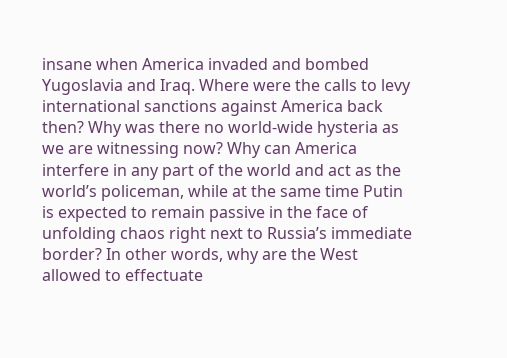insane when America invaded and bombed Yugoslavia and Iraq. Where were the calls to levy international sanctions against America back then? Why was there no world-wide hysteria as we are witnessing now? Why can America interfere in any part of the world and act as the world’s policeman, while at the same time Putin is expected to remain passive in the face of unfolding chaos right next to Russia’s immediate border? In other words, why are the West allowed to effectuate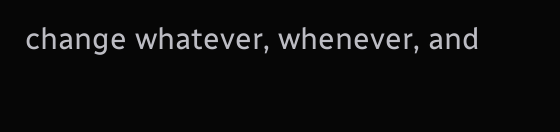change whatever, whenever, and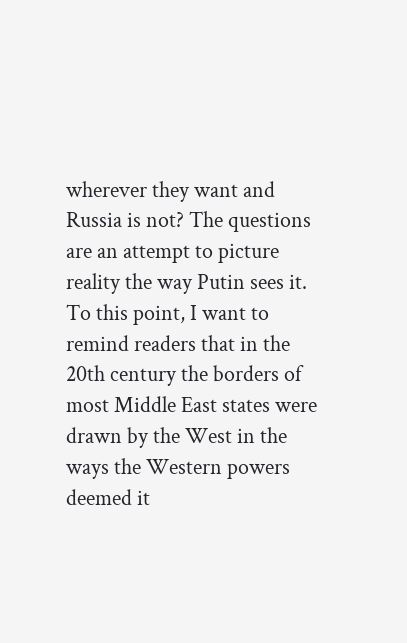wherever they want and Russia is not? The questions are an attempt to picture reality the way Putin sees it. To this point, I want to remind readers that in the 20th century the borders of most Middle East states were drawn by the West in the ways the Western powers deemed it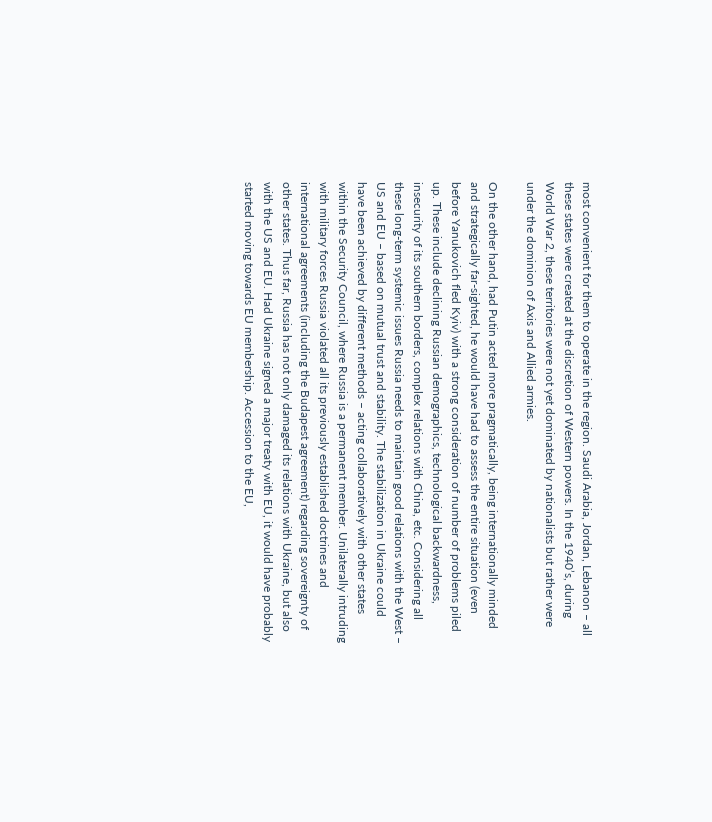most convenient for them to operate in the region. Saudi Arabia, Jordan, Lebanon – all these states were created at the discretion of Western powers. In the 1940’s, during World War 2, these territories were not yet dominated by nationalists but rather were under the dominion of Axis and Allied armies.

On the other hand, had Putin acted more pragmatically, being internationally minded and strategically far-sighted, he would have had to assess the entire situation (even before Yanukovich fled Kyiv) with a strong consideration of number of problems piled up. These include declining Russian demographics, technological backwardness, insecurity of its southern borders, complex relations with China, etc. Considering all these long-term systemic issues Russia needs to maintain good relations with the West – US and EU – based on mutual trust and stability. The stabilization in Ukraine could have been achieved by different methods – acting collaboratively with other states within the Security Council, where Russia is a permanent member. Unilaterally intruding with military forces Russia violated all its previously established doctrines and international agreements (including the Budapest agreement) regarding sovereignty of other states. Thus far, Russia has not only damaged its relations with Ukraine, but also with the US and EU. Had Ukraine signed a major treaty with EU, it would have probably started moving towards EU membership. Accession to the EU,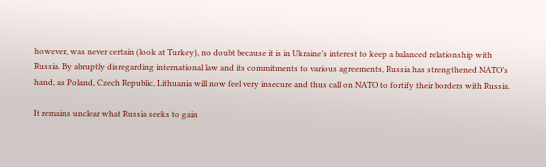however, was never certain (look at Turkey), no doubt because it is in Ukraine’s interest to keep a balanced relationship with Russia. By abruptly disregarding international law and its commitments to various agreements, Russia has strengthened NATO’s hand, as Poland, Czech Republic, Lithuania will now feel very insecure and thus call on NATO to fortify their borders with Russia.

It remains unclear what Russia seeks to gain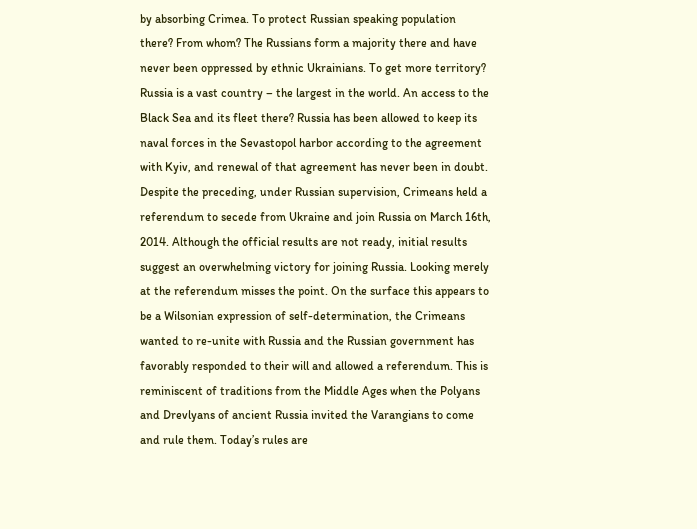by absorbing Crimea. To protect Russian speaking population there? From whom? The Russians form a majority there and have never been oppressed by ethnic Ukrainians. To get more territory? Russia is a vast country – the largest in the world. An access to the Black Sea and its fleet there? Russia has been allowed to keep its naval forces in the Sevastopol harbor according to the agreement with Kyiv, and renewal of that agreement has never been in doubt. Despite the preceding, under Russian supervision, Crimeans held a referendum to secede from Ukraine and join Russia on March 16th, 2014. Although the official results are not ready, initial results suggest an overwhelming victory for joining Russia. Looking merely at the referendum misses the point. On the surface this appears to be a Wilsonian expression of self-determination, the Crimeans wanted to re-unite with Russia and the Russian government has favorably responded to their will and allowed a referendum. This is reminiscent of traditions from the Middle Ages when the Polyans and Drevlyans of ancient Russia invited the Varangians to come and rule them. Today’s rules are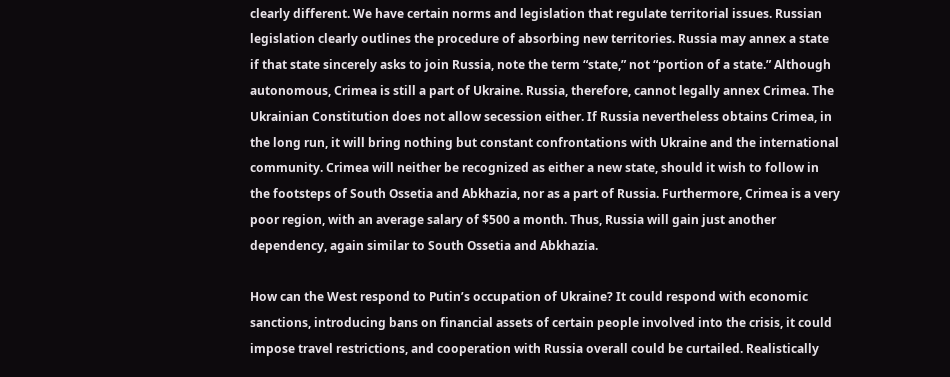clearly different. We have certain norms and legislation that regulate territorial issues. Russian legislation clearly outlines the procedure of absorbing new territories. Russia may annex a state if that state sincerely asks to join Russia, note the term “state,” not “portion of a state.” Although autonomous, Crimea is still a part of Ukraine. Russia, therefore, cannot legally annex Crimea. The Ukrainian Constitution does not allow secession either. If Russia nevertheless obtains Crimea, in the long run, it will bring nothing but constant confrontations with Ukraine and the international community. Crimea will neither be recognized as either a new state, should it wish to follow in the footsteps of South Ossetia and Abkhazia, nor as a part of Russia. Furthermore, Crimea is a very poor region, with an average salary of $500 a month. Thus, Russia will gain just another dependency, again similar to South Ossetia and Abkhazia.

How can the West respond to Putin’s occupation of Ukraine? It could respond with economic sanctions, introducing bans on financial assets of certain people involved into the crisis, it could impose travel restrictions, and cooperation with Russia overall could be curtailed. Realistically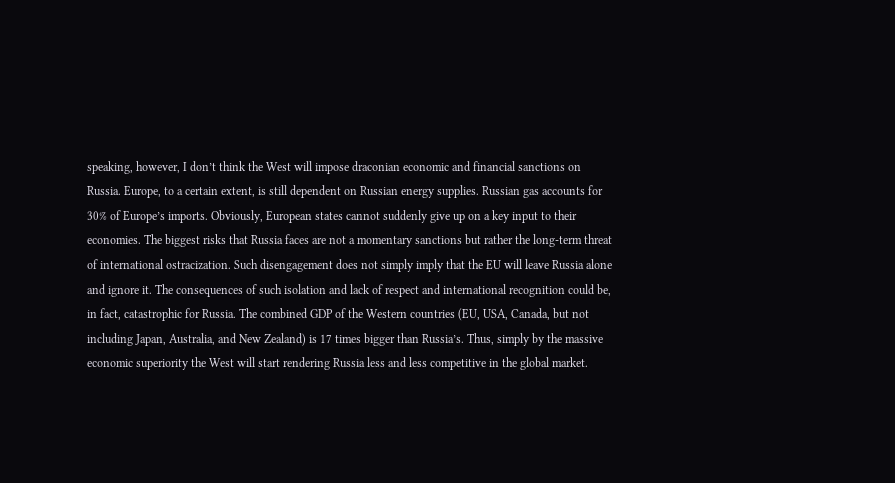speaking, however, I don’t think the West will impose draconian economic and financial sanctions on Russia. Europe, to a certain extent, is still dependent on Russian energy supplies. Russian gas accounts for 30% of Europe’s imports. Obviously, European states cannot suddenly give up on a key input to their economies. The biggest risks that Russia faces are not a momentary sanctions but rather the long-term threat of international ostracization. Such disengagement does not simply imply that the EU will leave Russia alone and ignore it. The consequences of such isolation and lack of respect and international recognition could be, in fact, catastrophic for Russia. The combined GDP of the Western countries (EU, USA, Canada, but not including Japan, Australia, and New Zealand) is 17 times bigger than Russia’s. Thus, simply by the massive economic superiority the West will start rendering Russia less and less competitive in the global market.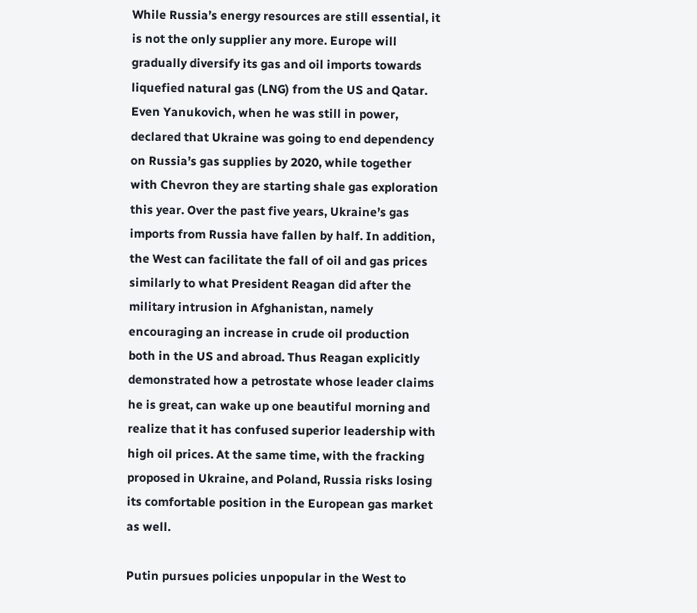While Russia’s energy resources are still essential, it is not the only supplier any more. Europe will gradually diversify its gas and oil imports towards liquefied natural gas (LNG) from the US and Qatar. Even Yanukovich, when he was still in power, declared that Ukraine was going to end dependency on Russia’s gas supplies by 2020, while together with Chevron they are starting shale gas exploration this year. Over the past five years, Ukraine’s gas imports from Russia have fallen by half. In addition, the West can facilitate the fall of oil and gas prices similarly to what President Reagan did after the military intrusion in Afghanistan, namely encouraging an increase in crude oil production both in the US and abroad. Thus Reagan explicitly demonstrated how a petrostate whose leader claims he is great, can wake up one beautiful morning and realize that it has confused superior leadership with high oil prices. At the same time, with the fracking proposed in Ukraine, and Poland, Russia risks losing its comfortable position in the European gas market as well.

Putin pursues policies unpopular in the West to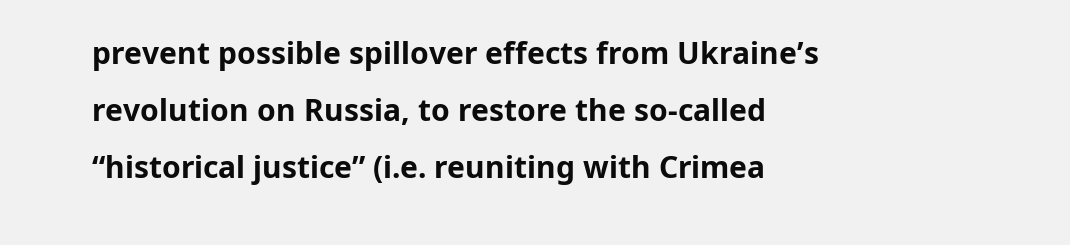prevent possible spillover effects from Ukraine’s revolution on Russia, to restore the so-called “historical justice” (i.e. reuniting with Crimea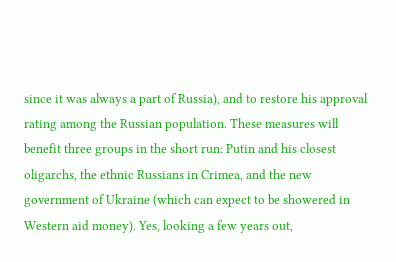since it was always a part of Russia), and to restore his approval rating among the Russian population. These measures will benefit three groups in the short run: Putin and his closest oligarchs, the ethnic Russians in Crimea, and the new government of Ukraine (which can expect to be showered in Western aid money). Yes, looking a few years out,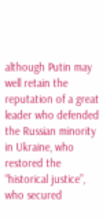although Putin may well retain the reputation of a great leader who defended the Russian minority in Ukraine, who restored the “historical justice”, who secured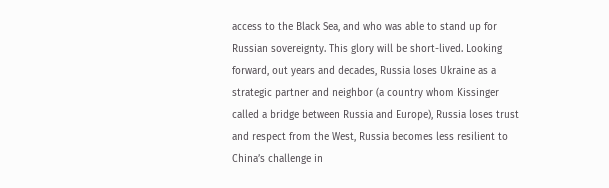access to the Black Sea, and who was able to stand up for Russian sovereignty. This glory will be short-lived. Looking forward, out years and decades, Russia loses Ukraine as a strategic partner and neighbor (a country whom Kissinger called a bridge between Russia and Europe), Russia loses trust and respect from the West, Russia becomes less resilient to China’s challenge in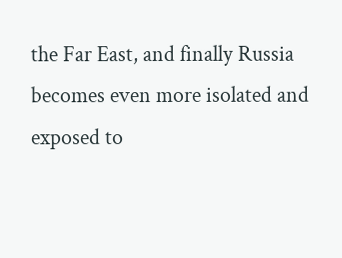the Far East, and finally Russia becomes even more isolated and exposed to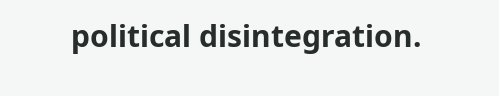political disintegration.